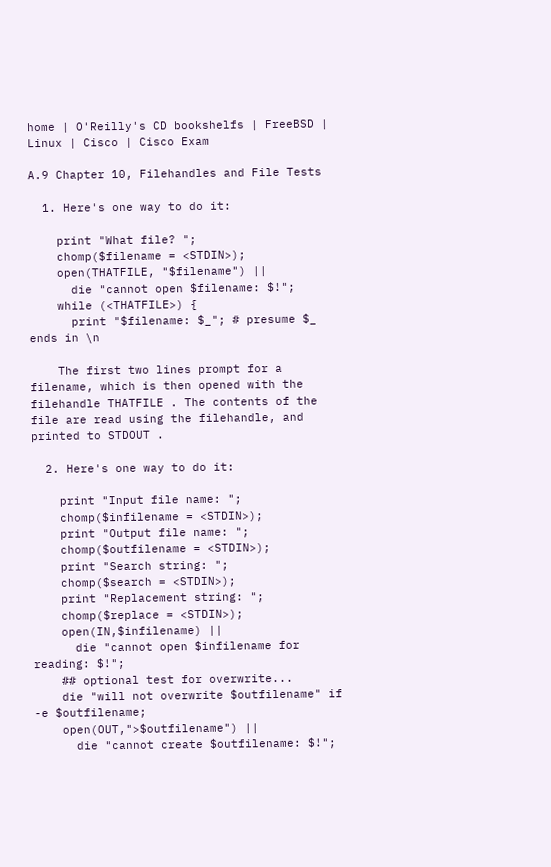home | O'Reilly's CD bookshelfs | FreeBSD | Linux | Cisco | Cisco Exam

A.9 Chapter 10, Filehandles and File Tests

  1. Here's one way to do it:

    print "What file? ";
    chomp($filename = <STDIN>);
    open(THATFILE, "$filename") ||
      die "cannot open $filename: $!";
    while (<THATFILE>) {
      print "$filename: $_"; # presume $_ ends in \n

    The first two lines prompt for a filename, which is then opened with the filehandle THATFILE . The contents of the file are read using the filehandle, and printed to STDOUT .

  2. Here's one way to do it:

    print "Input file name: ";
    chomp($infilename = <STDIN>);
    print "Output file name: ";
    chomp($outfilename = <STDIN>);
    print "Search string: ";
    chomp($search = <STDIN>);
    print "Replacement string: ";
    chomp($replace = <STDIN>);
    open(IN,$infilename) ||
      die "cannot open $infilename for reading: $!";
    ## optional test for overwrite...
    die "will not overwrite $outfilename" if -e $outfilename;
    open(OUT,">$outfilename") ||
      die "cannot create $outfilename: $!";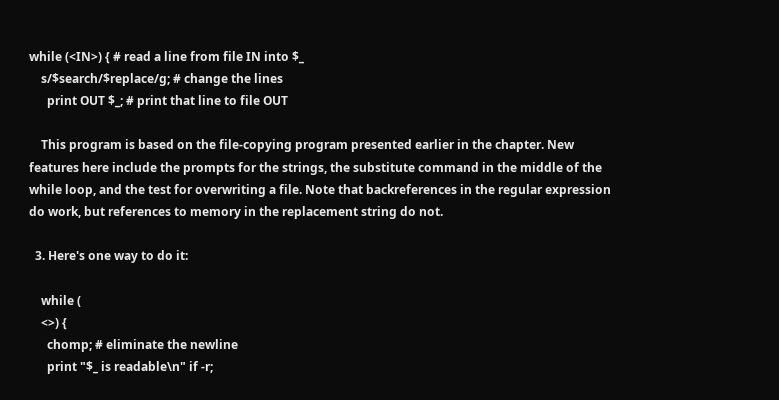while (<IN>) { # read a line from file IN into $_
    s/$search/$replace/g; # change the lines
      print OUT $_; # print that line to file OUT

    This program is based on the file-copying program presented earlier in the chapter. New features here include the prompts for the strings, the substitute command in the middle of the while loop, and the test for overwriting a file. Note that backreferences in the regular expression do work, but references to memory in the replacement string do not.

  3. Here's one way to do it:

    while (
    <>) {
      chomp; # eliminate the newline
      print "$_ is readable\n" if -r;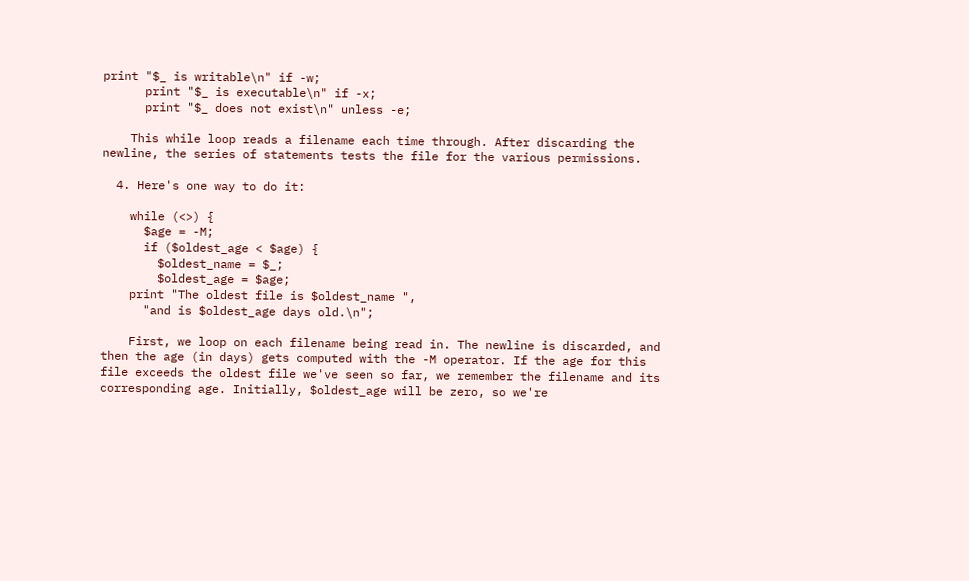print "$_ is writable\n" if -w;
      print "$_ is executable\n" if -x;
      print "$_ does not exist\n" unless -e;

    This while loop reads a filename each time through. After discarding the newline, the series of statements tests the file for the various permissions.

  4. Here's one way to do it:

    while (<>) {
      $age = -M;
      if ($oldest_age < $age) {
        $oldest_name = $_;
        $oldest_age = $age;
    print "The oldest file is $oldest_name ",
      "and is $oldest_age days old.\n";

    First, we loop on each filename being read in. The newline is discarded, and then the age (in days) gets computed with the -M operator. If the age for this file exceeds the oldest file we've seen so far, we remember the filename and its corresponding age. Initially, $oldest_age will be zero, so we're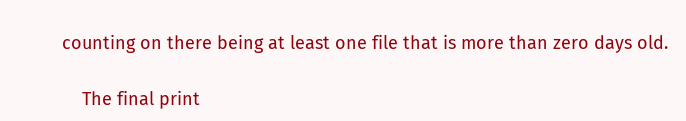counting on there being at least one file that is more than zero days old.

    The final print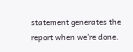statement generates the report when we're done.